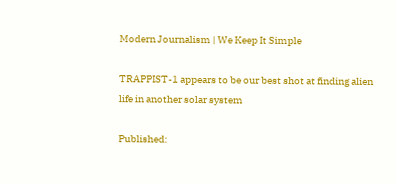Modern Journalism | We Keep It Simple

TRAPPIST-1 appears to be our best shot at finding alien life in another solar system

Published: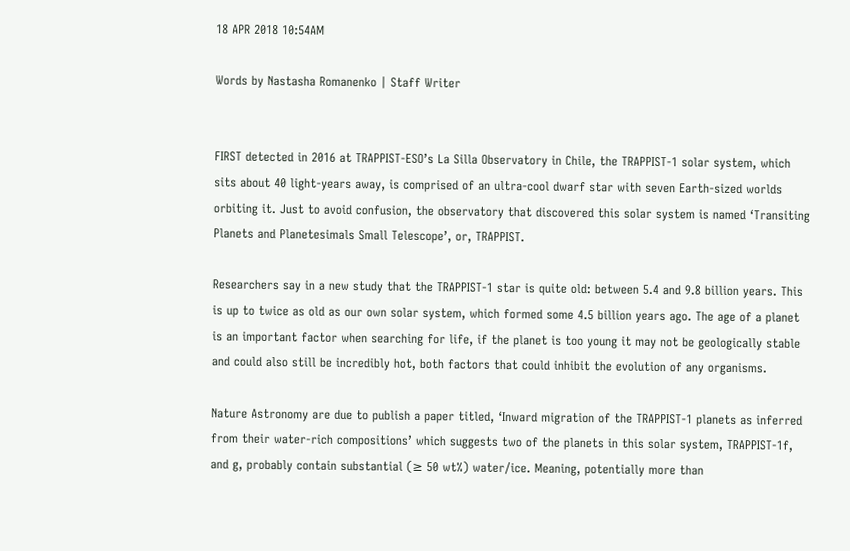18 APR 2018 10:54AM

Words by Nastasha Romanenko | Staff Writer


FIRST detected in 2016 at TRAPPIST-ESO’s La Silla Observatory in Chile, the TRAPPIST-1 solar system, which sits about 40 light-years away, is comprised of an ultra-cool dwarf star with seven Earth-sized worlds orbiting it. Just to avoid confusion, the observatory that discovered this solar system is named ‘Transiting Planets and Planetesimals Small Telescope’, or, TRAPPIST.

Researchers say in a new study that the TRAPPIST-1 star is quite old: between 5.4 and 9.8 billion years. This is up to twice as old as our own solar system, which formed some 4.5 billion years ago. The age of a planet is an important factor when searching for life, if the planet is too young it may not be geologically stable and could also still be incredibly hot, both factors that could inhibit the evolution of any organisms.

Nature Astronomy are due to publish a paper titled, ‘Inward migration of the TRAPPIST-1 planets as inferred from their water-rich compositions’ which suggests two of the planets in this solar system, TRAPPIST-1f, and g, probably contain substantial (≥ 50 wt%) water/ice. Meaning, potentially more than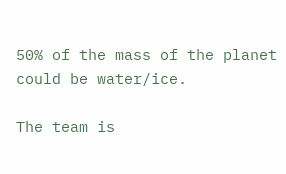50% of the mass of the planet could be water/ice.

The team is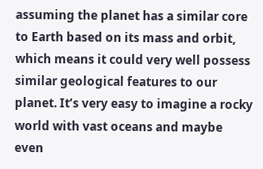assuming the planet has a similar core to Earth based on its mass and orbit, which means it could very well possess similar geological features to our planet. It’s very easy to imagine a rocky world with vast oceans and maybe even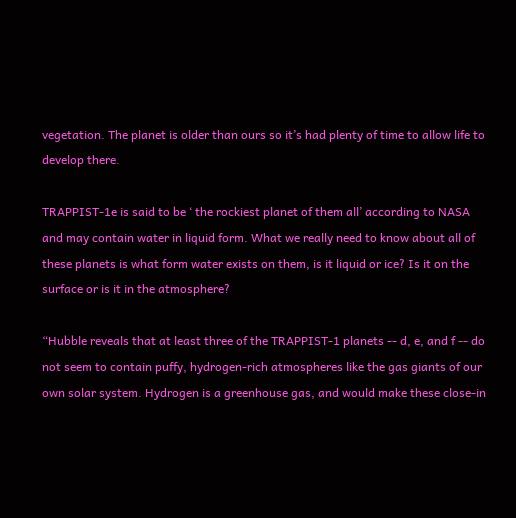vegetation. The planet is older than ours so it’s had plenty of time to allow life to develop there.

TRAPPIST-1e is said to be ‘ the rockiest planet of them all’ according to NASA and may contain water in liquid form. What we really need to know about all of these planets is what form water exists on them, is it liquid or ice? Is it on the surface or is it in the atmosphere?

“Hubble reveals that at least three of the TRAPPIST-1 planets -- d, e, and f -- do not seem to contain puffy, hydrogen-rich atmospheres like the gas giants of our own solar system. Hydrogen is a greenhouse gas, and would make these close-in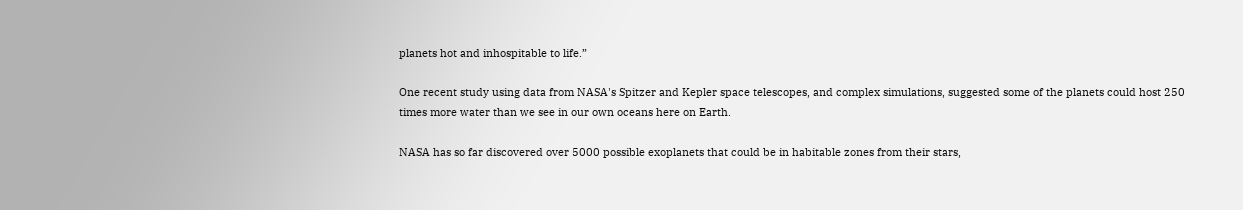planets hot and inhospitable to life.”

One recent study using data from NASA's Spitzer and Kepler space telescopes, and complex simulations, suggested some of the planets could host 250 times more water than we see in our own oceans here on Earth.

NASA has so far discovered over 5000 possible exoplanets that could be in habitable zones from their stars,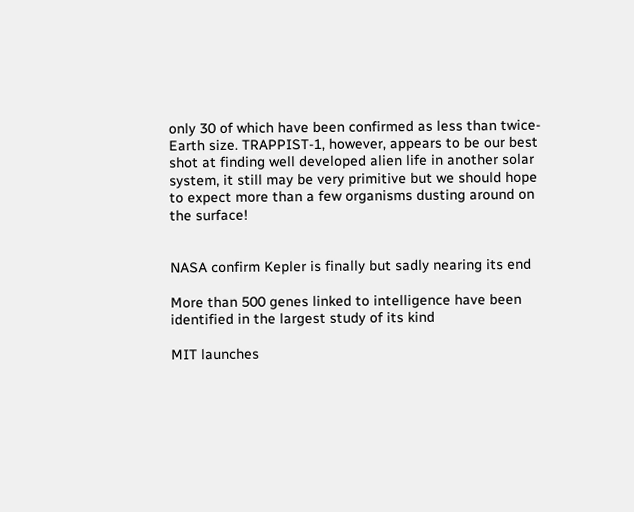only 30 of which have been confirmed as less than twice-Earth size. TRAPPIST-1, however, appears to be our best shot at finding well developed alien life in another solar system, it still may be very primitive but we should hope to expect more than a few organisms dusting around on the surface!


NASA confirm Kepler is finally but sadly nearing its end

More than 500 genes linked to intelligence have been identified in the largest study of its kind

MIT launches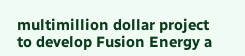multimillion dollar project to develop Fusion Energy a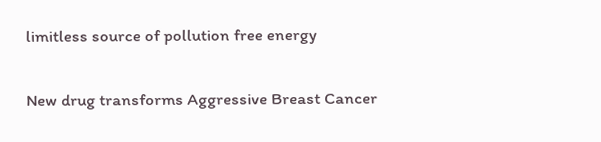limitless source of pollution free energy

New drug transforms Aggressive Breast Cancer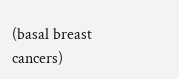(basal breast cancers)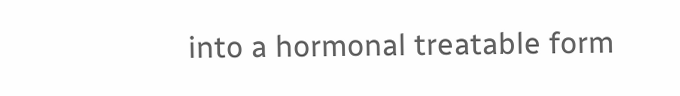into a hormonal treatable form